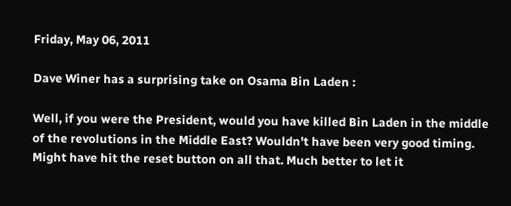Friday, May 06, 2011

Dave Winer has a surprising take on Osama Bin Laden :

Well, if you were the President, would you have killed Bin Laden in the middle of the revolutions in the Middle East? Wouldn't have been very good timing. Might have hit the reset button on all that. Much better to let it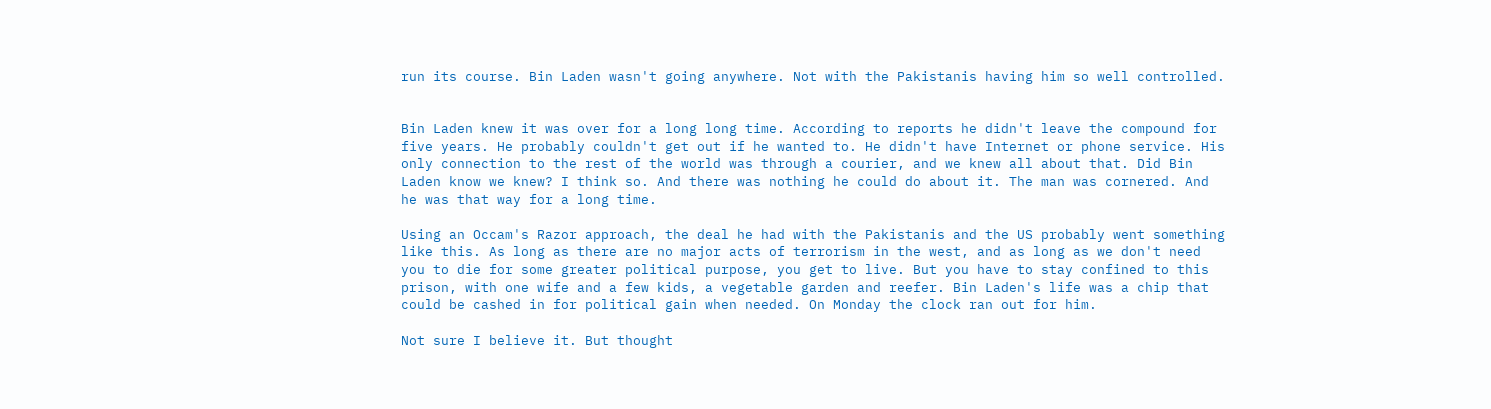run its course. Bin Laden wasn't going anywhere. Not with the Pakistanis having him so well controlled.


Bin Laden knew it was over for a long long time. According to reports he didn't leave the compound for five years. He probably couldn't get out if he wanted to. He didn't have Internet or phone service. His only connection to the rest of the world was through a courier, and we knew all about that. Did Bin Laden know we knew? I think so. And there was nothing he could do about it. The man was cornered. And he was that way for a long time.

Using an Occam's Razor approach, the deal he had with the Pakistanis and the US probably went something like this. As long as there are no major acts of terrorism in the west, and as long as we don't need you to die for some greater political purpose, you get to live. But you have to stay confined to this prison, with one wife and a few kids, a vegetable garden and reefer. Bin Laden's life was a chip that could be cashed in for political gain when needed. On Monday the clock ran out for him.

Not sure I believe it. But thought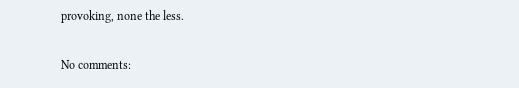provoking, none the less.

No comments: